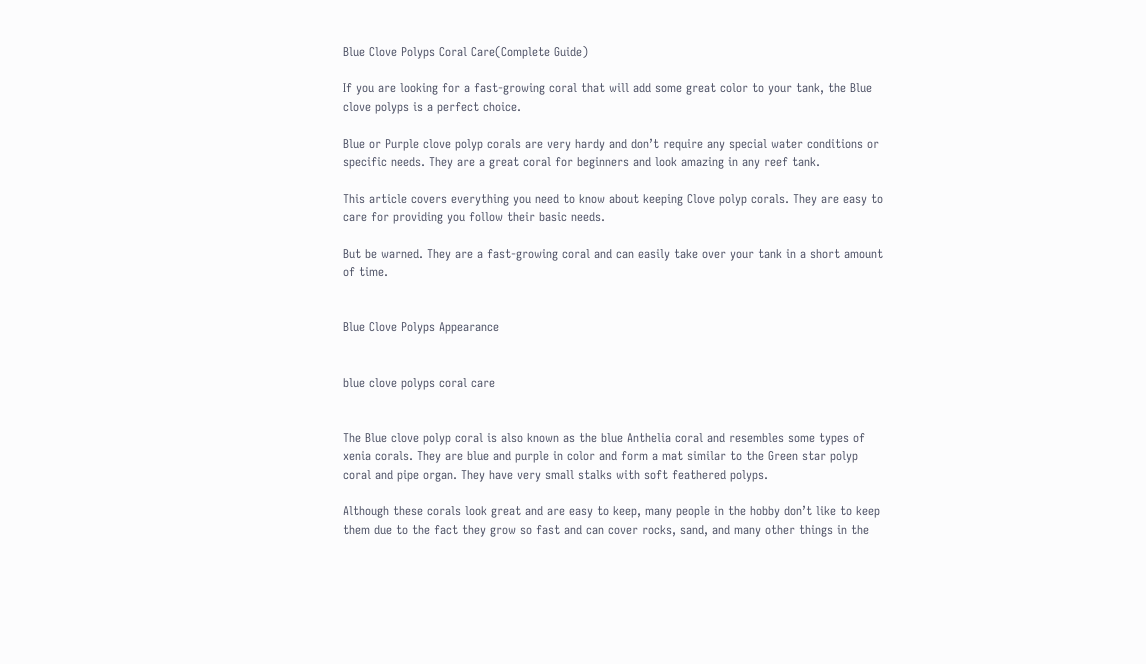Blue Clove Polyps Coral Care(Complete Guide)

If you are looking for a fast-growing coral that will add some great color to your tank, the Blue clove polyps is a perfect choice.

Blue or Purple clove polyp corals are very hardy and don’t require any special water conditions or specific needs. They are a great coral for beginners and look amazing in any reef tank.

This article covers everything you need to know about keeping Clove polyp corals. They are easy to care for providing you follow their basic needs.

But be warned. They are a fast-growing coral and can easily take over your tank in a short amount of time.


Blue Clove Polyps Appearance


blue clove polyps coral care


The Blue clove polyp coral is also known as the blue Anthelia coral and resembles some types of xenia corals. They are blue and purple in color and form a mat similar to the Green star polyp coral and pipe organ. They have very small stalks with soft feathered polyps.

Although these corals look great and are easy to keep, many people in the hobby don’t like to keep them due to the fact they grow so fast and can cover rocks, sand, and many other things in the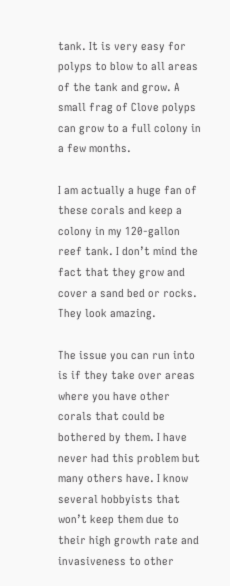tank. It is very easy for polyps to blow to all areas of the tank and grow. A small frag of Clove polyps can grow to a full colony in a few months.

I am actually a huge fan of these corals and keep a colony in my 120-gallon reef tank. I don’t mind the fact that they grow and cover a sand bed or rocks. They look amazing.

The issue you can run into is if they take over areas where you have other corals that could be bothered by them. I have never had this problem but many others have. I know several hobbyists that won’t keep them due to their high growth rate and invasiveness to other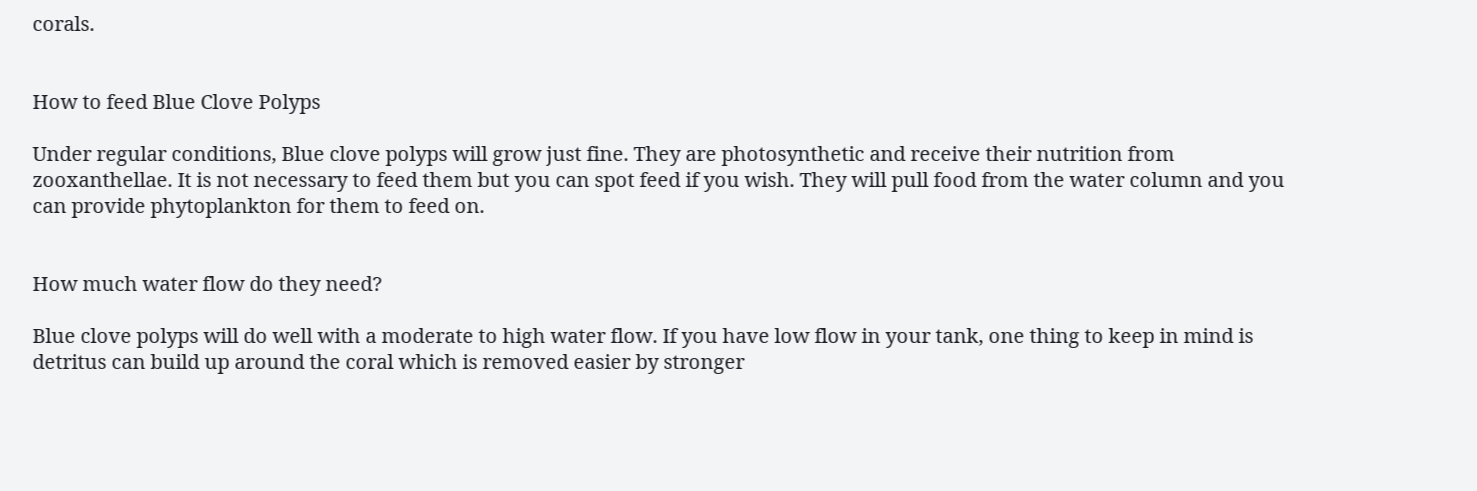corals.


How to feed Blue Clove Polyps

Under regular conditions, Blue clove polyps will grow just fine. They are photosynthetic and receive their nutrition from zooxanthellae. It is not necessary to feed them but you can spot feed if you wish. They will pull food from the water column and you can provide phytoplankton for them to feed on.


How much water flow do they need?

Blue clove polyps will do well with a moderate to high water flow. If you have low flow in your tank, one thing to keep in mind is detritus can build up around the coral which is removed easier by stronger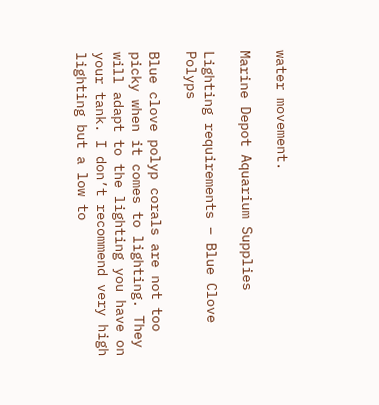water movement.

Marine Depot Aquarium Supplies

Lighting requirements – Blue Clove Polyps

Blue clove polyp corals are not too picky when it comes to lighting. They will adapt to the lighting you have on your tank. I don’t recommend very high lighting but a low to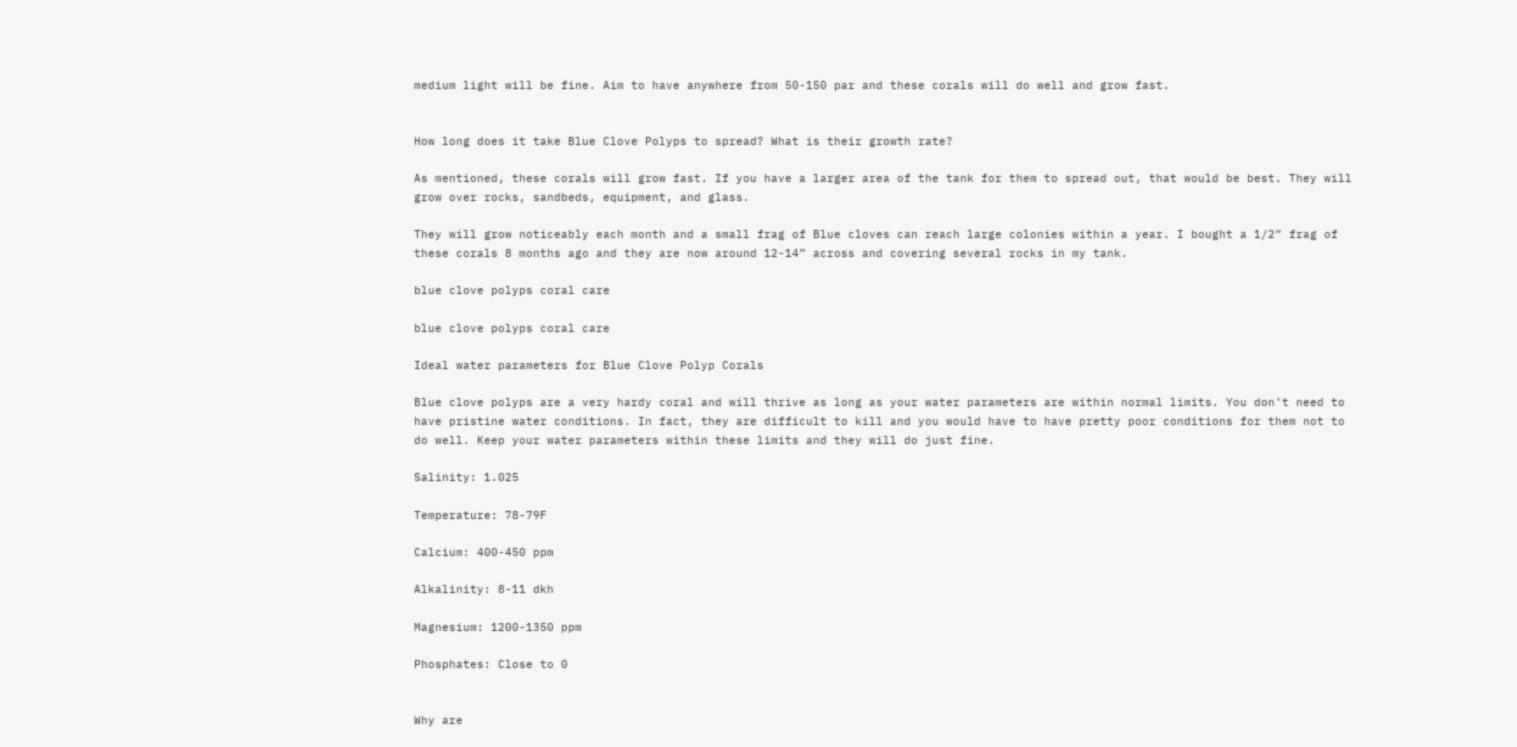medium light will be fine. Aim to have anywhere from 50-150 par and these corals will do well and grow fast.


How long does it take Blue Clove Polyps to spread? What is their growth rate?

As mentioned, these corals will grow fast. If you have a larger area of the tank for them to spread out, that would be best. They will grow over rocks, sandbeds, equipment, and glass.

They will grow noticeably each month and a small frag of Blue cloves can reach large colonies within a year. I bought a 1/2” frag of these corals 8 months ago and they are now around 12-14” across and covering several rocks in my tank.

blue clove polyps coral care

blue clove polyps coral care

Ideal water parameters for Blue Clove Polyp Corals

Blue clove polyps are a very hardy coral and will thrive as long as your water parameters are within normal limits. You don’t need to have pristine water conditions. In fact, they are difficult to kill and you would have to have pretty poor conditions for them not to do well. Keep your water parameters within these limits and they will do just fine.

Salinity: 1.025

Temperature: 78-79F

Calcium: 400-450 ppm

Alkalinity: 8-11 dkh

Magnesium: 1200-1350 ppm

Phosphates: Close to 0


Why are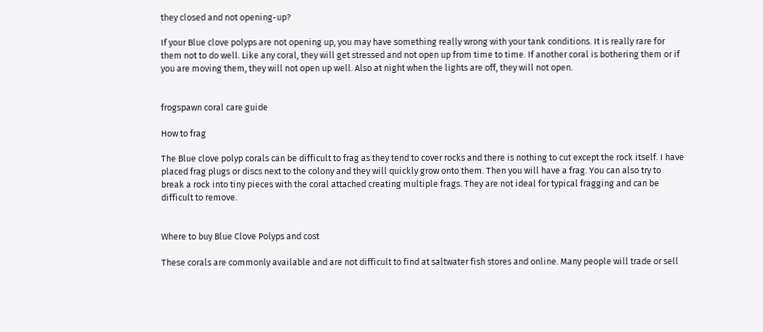they closed and not opening-up?

If your Blue clove polyps are not opening up, you may have something really wrong with your tank conditions. It is really rare for them not to do well. Like any coral, they will get stressed and not open up from time to time. If another coral is bothering them or if you are moving them, they will not open up well. Also at night when the lights are off, they will not open.


frogspawn coral care guide

How to frag

The Blue clove polyp corals can be difficult to frag as they tend to cover rocks and there is nothing to cut except the rock itself. I have placed frag plugs or discs next to the colony and they will quickly grow onto them. Then you will have a frag. You can also try to break a rock into tiny pieces with the coral attached creating multiple frags. They are not ideal for typical fragging and can be difficult to remove.


Where to buy Blue Clove Polyps and cost

These corals are commonly available and are not difficult to find at saltwater fish stores and online. Many people will trade or sell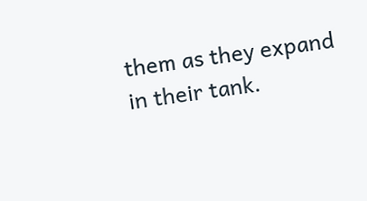them as they expand in their tank.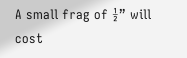A small frag of ½” will cost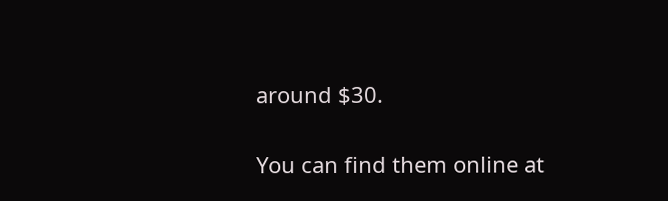around $30.

You can find them online at